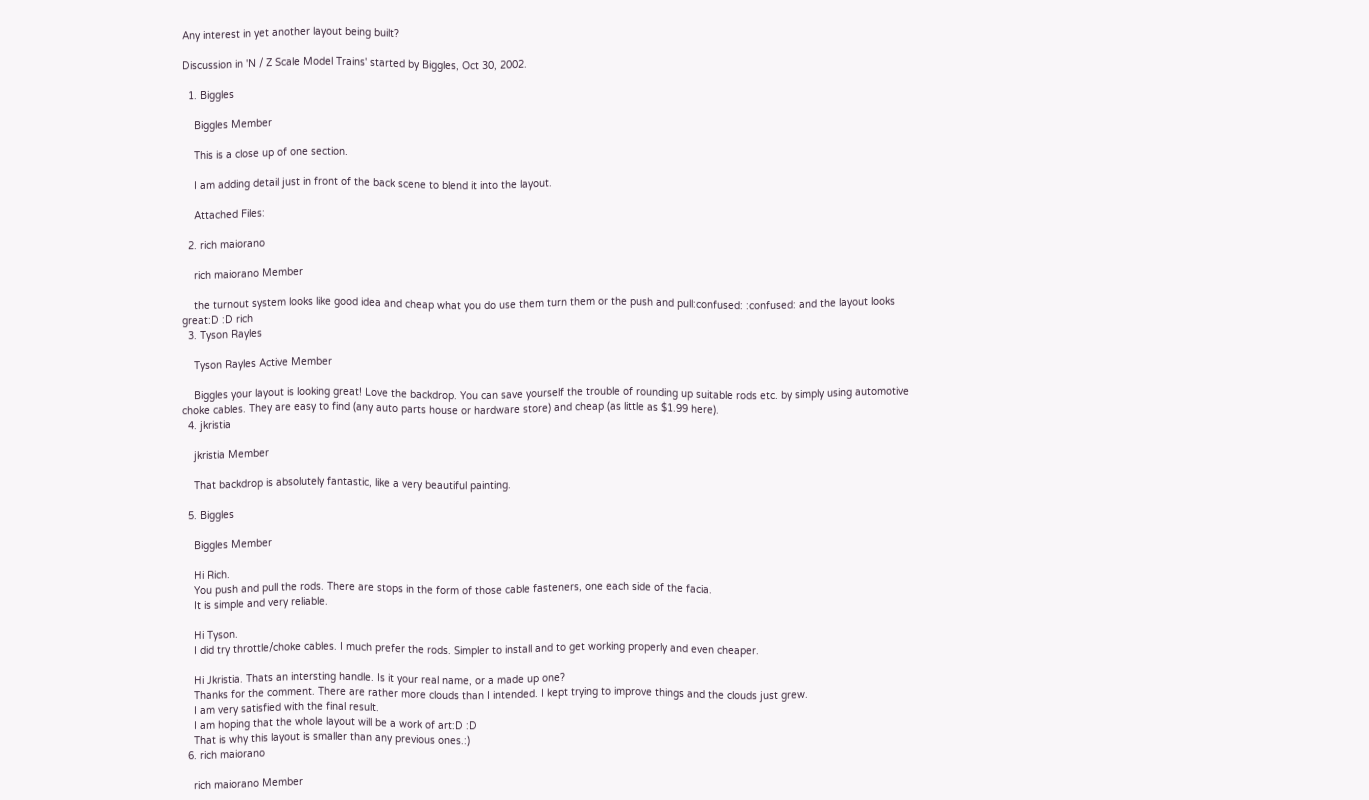Any interest in yet another layout being built?

Discussion in 'N / Z Scale Model Trains' started by Biggles, Oct 30, 2002.

  1. Biggles

    Biggles Member

    This is a close up of one section.

    I am adding detail just in front of the back scene to blend it into the layout.

    Attached Files:

  2. rich maiorano

    rich maiorano Member

    the turnout system looks like good idea and cheap what you do use them turn them or the push and pull:confused: :confused: and the layout looks great:D :D rich
  3. Tyson Rayles

    Tyson Rayles Active Member

    Biggles your layout is looking great! Love the backdrop. You can save yourself the trouble of rounding up suitable rods etc. by simply using automotive choke cables. They are easy to find (any auto parts house or hardware store) and cheap (as little as $1.99 here).
  4. jkristia

    jkristia Member

    That backdrop is absolutely fantastic, like a very beautiful painting.

  5. Biggles

    Biggles Member

    Hi Rich.
    You push and pull the rods. There are stops in the form of those cable fasteners, one each side of the facia.
    It is simple and very reliable.

    Hi Tyson.
    I did try throttle/choke cables. I much prefer the rods. Simpler to install and to get working properly and even cheaper.

    Hi Jkristia. Thats an intersting handle. Is it your real name, or a made up one?
    Thanks for the comment. There are rather more clouds than I intended. I kept trying to improve things and the clouds just grew.
    I am very satisfied with the final result.
    I am hoping that the whole layout will be a work of art:D :D
    That is why this layout is smaller than any previous ones.:)
  6. rich maiorano

    rich maiorano Member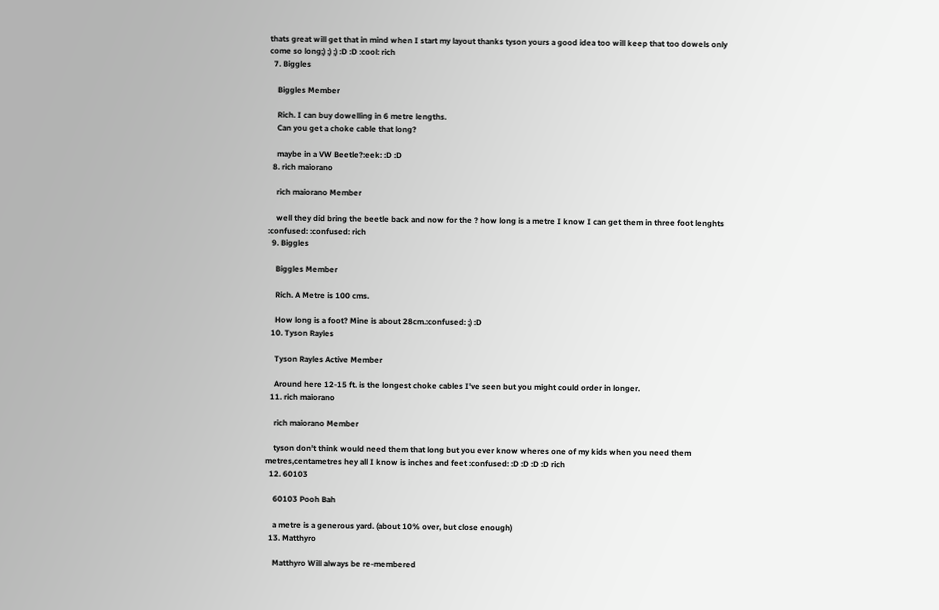thats great will get that in mind when I start my layout thanks tyson yours a good idea too will keep that too dowels only come so long;) ;) ;) :D :D :cool: rich
  7. Biggles

    Biggles Member

    Rich. I can buy dowelling in 6 metre lengths.
    Can you get a choke cable that long?

    maybe in a VW Beetle?:eek: :D :D
  8. rich maiorano

    rich maiorano Member

    well they did bring the beetle back and now for the ? how long is a metre I know I can get them in three foot lenghts :confused: :confused: rich
  9. Biggles

    Biggles Member

    Rich. A Metre is 100 cms.

    How long is a foot? Mine is about 28cm.:confused: ;) :D
  10. Tyson Rayles

    Tyson Rayles Active Member

    Around here 12-15 ft. is the longest choke cables I've seen but you might could order in longer.
  11. rich maiorano

    rich maiorano Member

    tyson don't think would need them that long but you ever know wheres one of my kids when you need them metres,centametres hey all I know is inches and feet :confused: :D :D :D :D rich
  12. 60103

    60103 Pooh Bah

    a metre is a generous yard. (about 10% over, but close enough)
  13. Matthyro

    Matthyro Will always be re-membered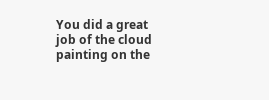You did a great job of the cloud painting on the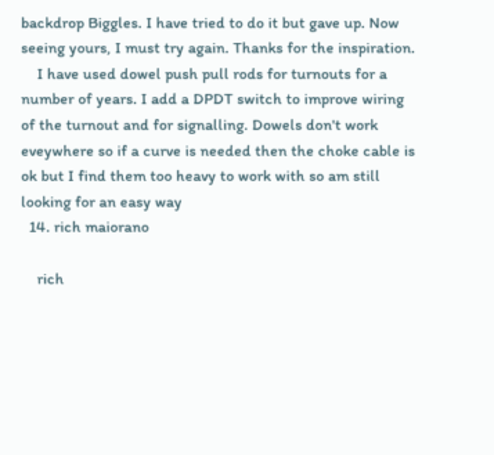backdrop Biggles. I have tried to do it but gave up. Now seeing yours, I must try again. Thanks for the inspiration.
    I have used dowel push pull rods for turnouts for a number of years. I add a DPDT switch to improve wiring of the turnout and for signalling. Dowels don't work eveywhere so if a curve is needed then the choke cable is ok but I find them too heavy to work with so am still looking for an easy way
  14. rich maiorano

    rich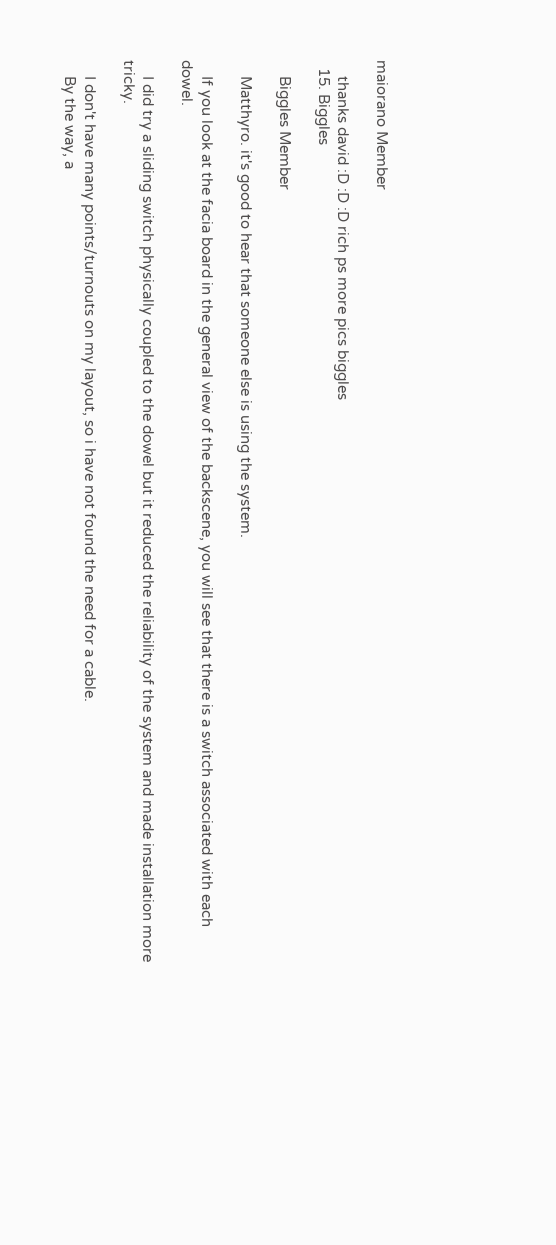maiorano Member

    thanks david :D :D :D rich ps more pics biggles
  15. Biggles

    Biggles Member

    Matthyro. it's good to hear that someone else is using the system.

    If you look at the facia board in the general view of the backscene, you will see that there is a switch associated with each dowel.

    I did try a sliding switch physically coupled to the dowel but it reduced the reliability of the system and made installation more tricky.

    I don't have many points/turnouts on my layout, so i have not found the need for a cable.
    By the way, a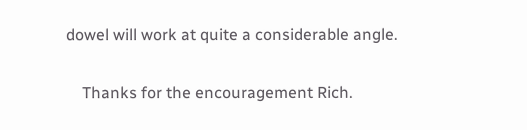dowel will work at quite a considerable angle.

    Thanks for the encouragement Rich.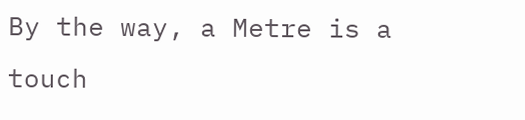By the way, a Metre is a touch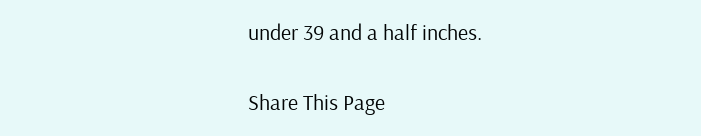under 39 and a half inches.

Share This Page